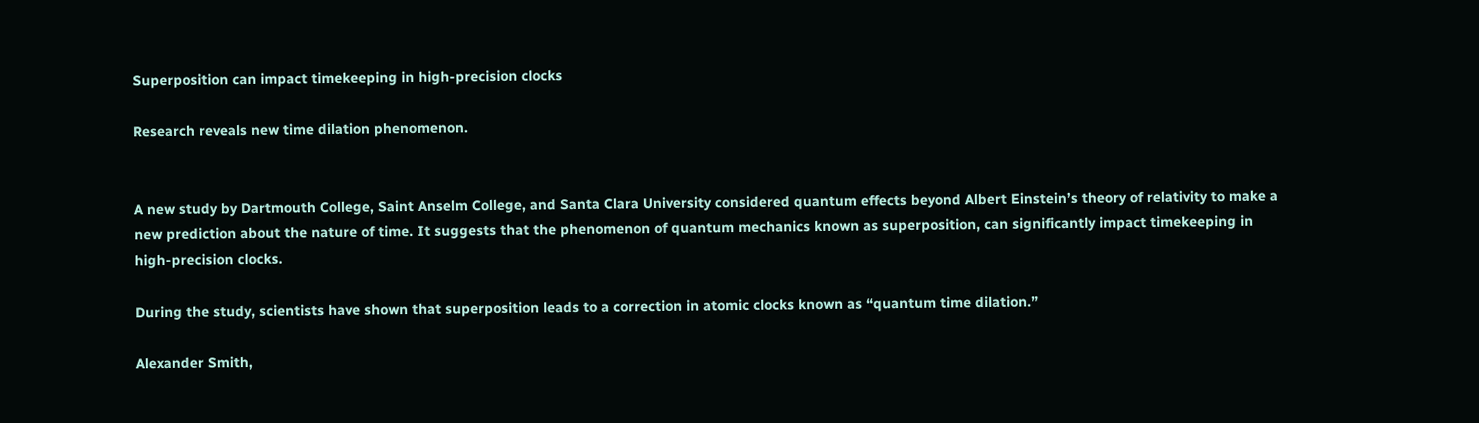Superposition can impact timekeeping in high-precision clocks

Research reveals new time dilation phenomenon.


A new study by Dartmouth College, Saint Anselm College, and Santa Clara University considered quantum effects beyond Albert Einstein’s theory of relativity to make a new prediction about the nature of time. It suggests that the phenomenon of quantum mechanics known as superposition, can significantly impact timekeeping in high-precision clocks.

During the study, scientists have shown that superposition leads to a correction in atomic clocks known as “quantum time dilation.”

Alexander Smith,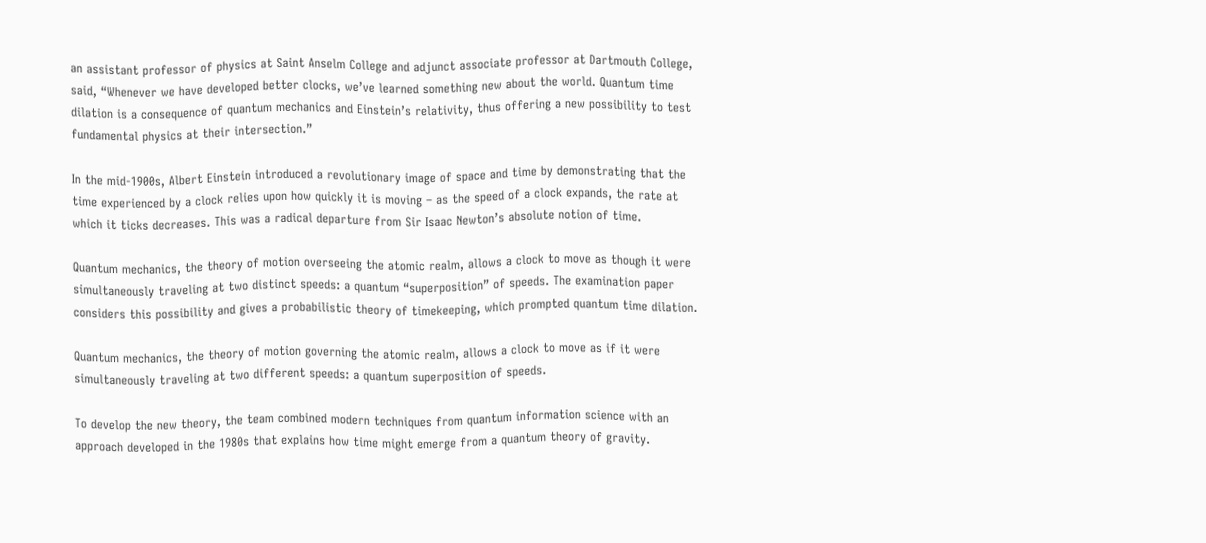an assistant professor of physics at Saint Anselm College and adjunct associate professor at Dartmouth College, said, “Whenever we have developed better clocks, we’ve learned something new about the world. Quantum time dilation is a consequence of quantum mechanics and Einstein’s relativity, thus offering a new possibility to test fundamental physics at their intersection.”

In the mid-1900s, Albert Einstein introduced a revolutionary image of space and time by demonstrating that the time experienced by a clock relies upon how quickly it is moving – as the speed of a clock expands, the rate at which it ticks decreases. This was a radical departure from Sir Isaac Newton’s absolute notion of time.

Quantum mechanics, the theory of motion overseeing the atomic realm, allows a clock to move as though it were simultaneously traveling at two distinct speeds: a quantum “superposition” of speeds. The examination paper considers this possibility and gives a probabilistic theory of timekeeping, which prompted quantum time dilation.

Quantum mechanics, the theory of motion governing the atomic realm, allows a clock to move as if it were simultaneously traveling at two different speeds: a quantum superposition of speeds.

To develop the new theory, the team combined modern techniques from quantum information science with an approach developed in the 1980s that explains how time might emerge from a quantum theory of gravity.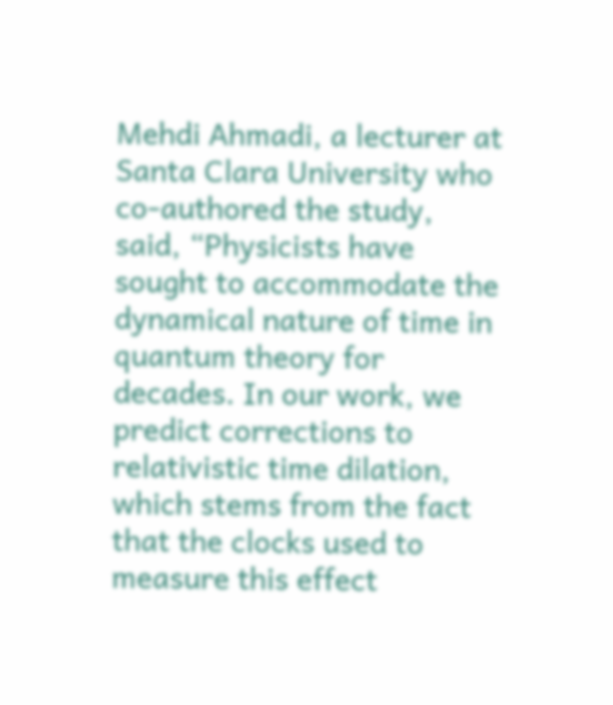Mehdi Ahmadi, a lecturer at Santa Clara University who co-authored the study, said, “Physicists have sought to accommodate the dynamical nature of time in quantum theory for decades. In our work, we predict corrections to relativistic time dilation, which stems from the fact that the clocks used to measure this effect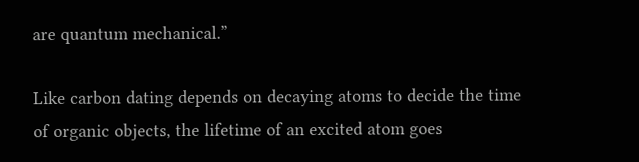are quantum mechanical.”

Like carbon dating depends on decaying atoms to decide the time of organic objects, the lifetime of an excited atom goes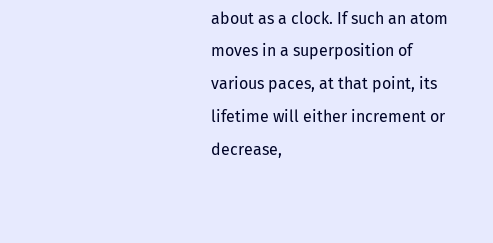about as a clock. If such an atom moves in a superposition of various paces, at that point, its lifetime will either increment or decrease,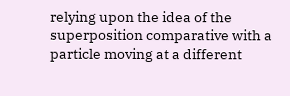relying upon the idea of the superposition comparative with a particle moving at a different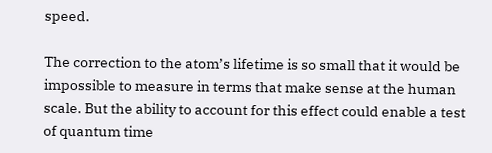speed.

The correction to the atom’s lifetime is so small that it would be impossible to measure in terms that make sense at the human scale. But the ability to account for this effect could enable a test of quantum time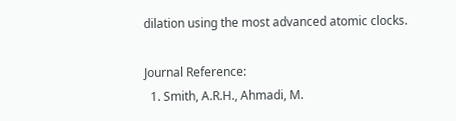dilation using the most advanced atomic clocks.

Journal Reference:
  1. Smith, A.R.H., Ahmadi, M.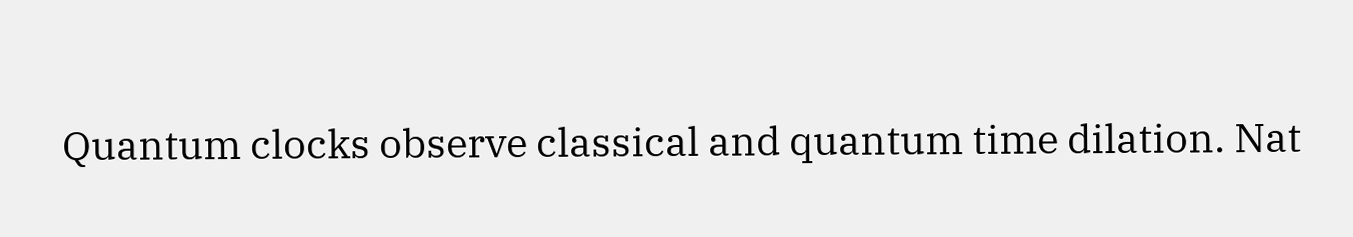Quantum clocks observe classical and quantum time dilation. Nat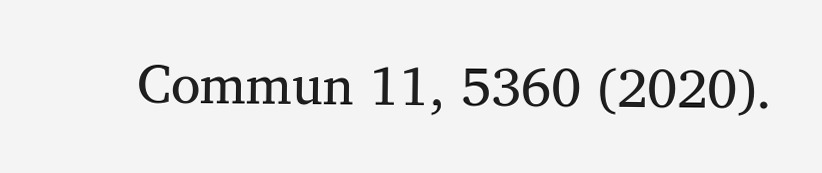Commun 11, 5360 (2020).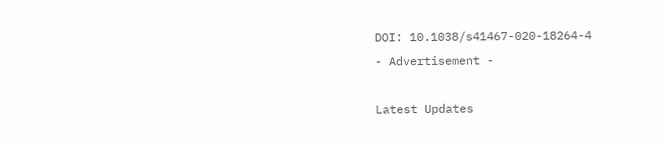DOI: 10.1038/s41467-020-18264-4
- Advertisement -

Latest Updates